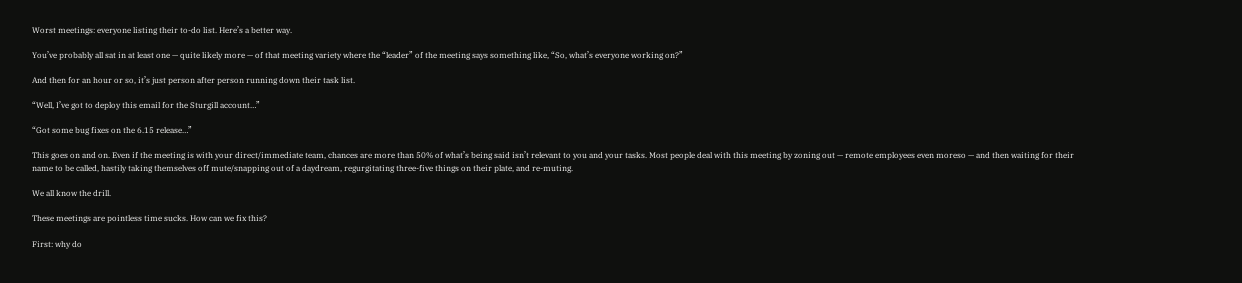Worst meetings: everyone listing their to-do list. Here’s a better way.

You’ve probably all sat in at least one — quite likely more — of that meeting variety where the “leader” of the meeting says something like, “So, what’s everyone working on?”

And then for an hour or so, it’s just person after person running down their task list.

“Well, I’ve got to deploy this email for the Sturgill account…”

“Got some bug fixes on the 6.15 release…”

This goes on and on. Even if the meeting is with your direct/immediate team, chances are more than 50% of what’s being said isn’t relevant to you and your tasks. Most people deal with this meeting by zoning out — remote employees even moreso — and then waiting for their name to be called, hastily taking themselves off mute/snapping out of a daydream, regurgitating three-five things on their plate, and re-muting.

We all know the drill.

These meetings are pointless time sucks. How can we fix this?

First: why do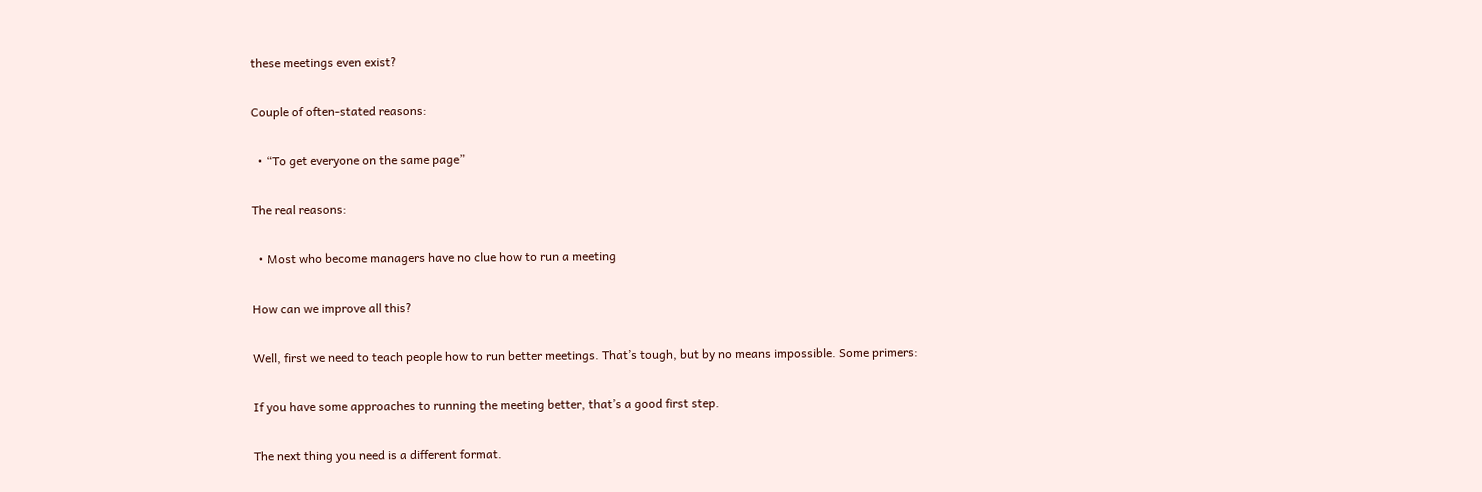these meetings even exist?

Couple of often-stated reasons:

  • “To get everyone on the same page”

The real reasons:

  • Most who become managers have no clue how to run a meeting

How can we improve all this?

Well, first we need to teach people how to run better meetings. That’s tough, but by no means impossible. Some primers:

If you have some approaches to running the meeting better, that’s a good first step.

The next thing you need is a different format.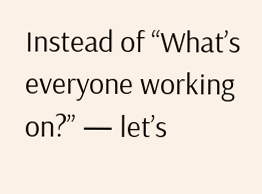Instead of “What’s everyone working on?” — let’s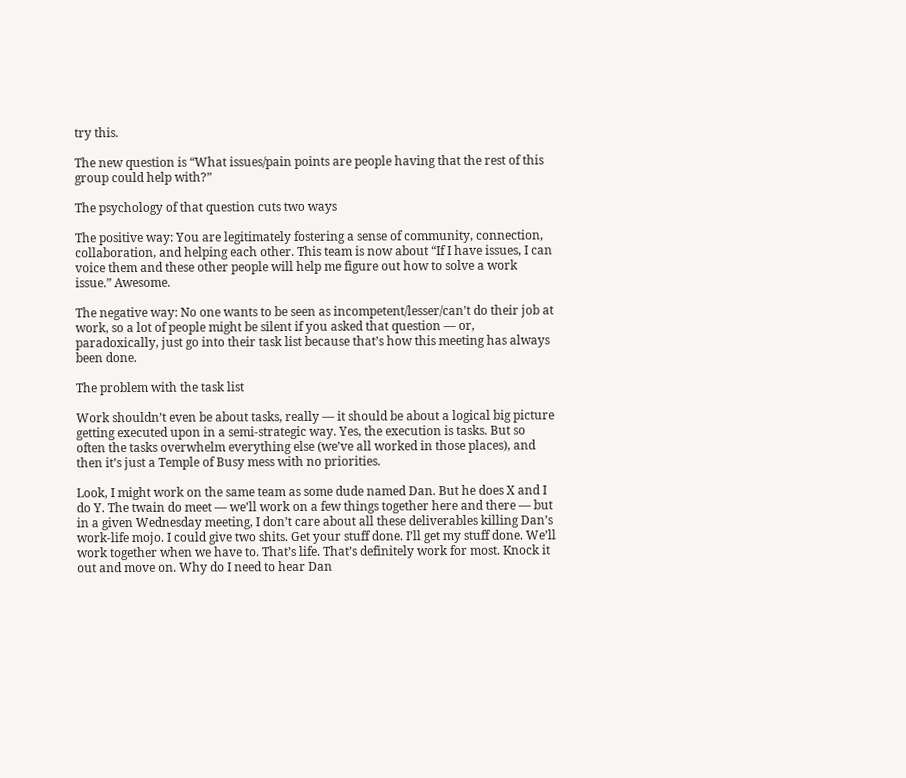try this.

The new question is “What issues/pain points are people having that the rest of this group could help with?”

The psychology of that question cuts two ways

The positive way: You are legitimately fostering a sense of community, connection, collaboration, and helping each other. This team is now about “If I have issues, I can voice them and these other people will help me figure out how to solve a work issue.” Awesome.

The negative way: No one wants to be seen as incompetent/lesser/can’t do their job at work, so a lot of people might be silent if you asked that question — or, paradoxically, just go into their task list because that’s how this meeting has always been done.

The problem with the task list

Work shouldn’t even be about tasks, really — it should be about a logical big picture getting executed upon in a semi-strategic way. Yes, the execution is tasks. But so often the tasks overwhelm everything else (we’ve all worked in those places), and then it’s just a Temple of Busy mess with no priorities.

Look, I might work on the same team as some dude named Dan. But he does X and I do Y. The twain do meet — we’ll work on a few things together here and there — but in a given Wednesday meeting, I don’t care about all these deliverables killing Dan’s work-life mojo. I could give two shits. Get your stuff done. I’ll get my stuff done. We’ll work together when we have to. That’s life. That’s definitely work for most. Knock it out and move on. Why do I need to hear Dan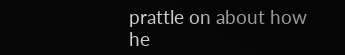prattle on about how he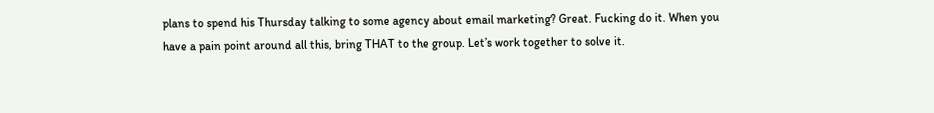plans to spend his Thursday talking to some agency about email marketing? Great. Fucking do it. When you have a pain point around all this, bring THAT to the group. Let’s work together to solve it.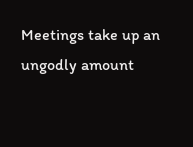Meetings take up an ungodly amount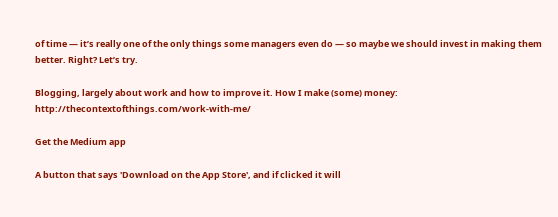of time — it’s really one of the only things some managers even do — so maybe we should invest in making them better. Right? Let’s try.

Blogging, largely about work and how to improve it. How I make (some) money: http://thecontextofthings.com/work-with-me/

Get the Medium app

A button that says 'Download on the App Store', and if clicked it will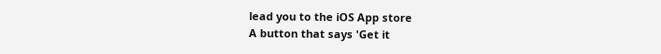lead you to the iOS App store
A button that says 'Get it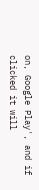on, Google Play', and if clicked it will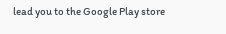lead you to the Google Play store